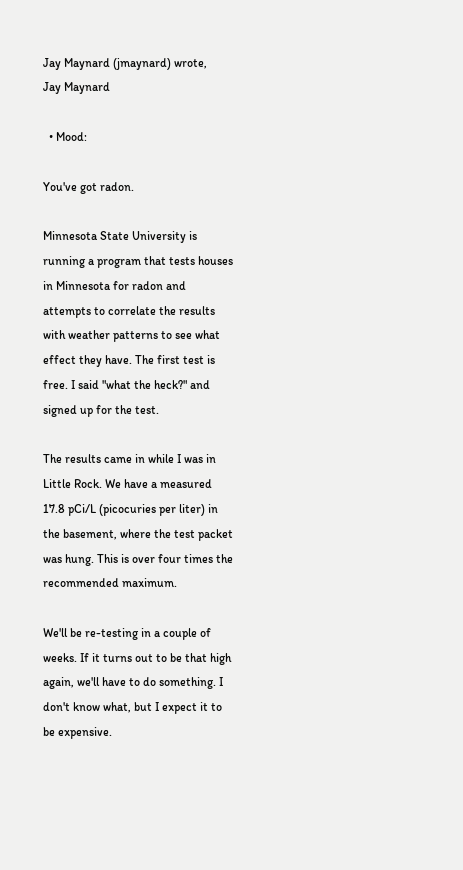Jay Maynard (jmaynard) wrote,
Jay Maynard

  • Mood:

You've got radon.

Minnesota State University is running a program that tests houses in Minnesota for radon and attempts to correlate the results with weather patterns to see what effect they have. The first test is free. I said "what the heck?" and signed up for the test.

The results came in while I was in Little Rock. We have a measured 17.8 pCi/L (picocuries per liter) in the basement, where the test packet was hung. This is over four times the recommended maximum.

We'll be re-testing in a couple of weeks. If it turns out to be that high again, we'll have to do something. I don't know what, but I expect it to be expensive.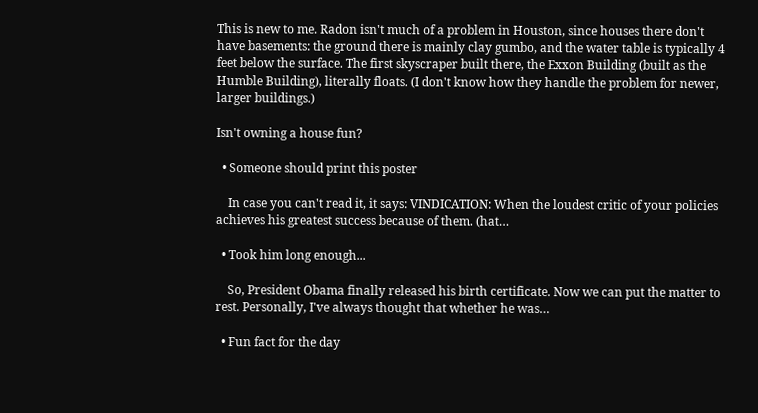This is new to me. Radon isn't much of a problem in Houston, since houses there don't have basements: the ground there is mainly clay gumbo, and the water table is typically 4 feet below the surface. The first skyscraper built there, the Exxon Building (built as the Humble Building), literally floats. (I don't know how they handle the problem for newer, larger buildings.)

Isn't owning a house fun?

  • Someone should print this poster

    In case you can't read it, it says: VINDICATION: When the loudest critic of your policies achieves his greatest success because of them. (hat…

  • Took him long enough...

    So, President Obama finally released his birth certificate. Now we can put the matter to rest. Personally, I've always thought that whether he was…

  • Fun fact for the day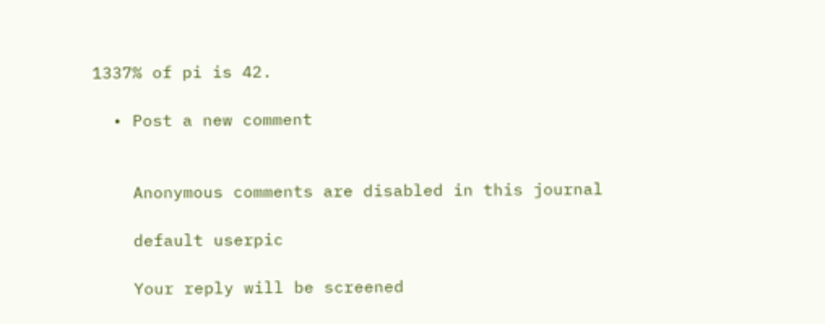1337% of pi is 42.

  • Post a new comment


    Anonymous comments are disabled in this journal

    default userpic

    Your reply will be screened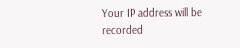Your IP address will be recorded